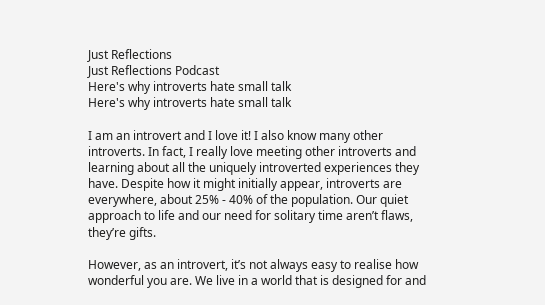Just Reflections
Just Reflections Podcast
Here's why introverts hate small talk
Here's why introverts hate small talk

I am an introvert and I love it! I also know many other introverts. In fact, I really love meeting other introverts and learning about all the uniquely introverted experiences they have. Despite how it might initially appear, introverts are everywhere, about 25% - 40% of the population. Our quiet approach to life and our need for solitary time aren’t flaws, they’re gifts.

However, as an introvert, it’s not always easy to realise how wonderful you are. We live in a world that is designed for and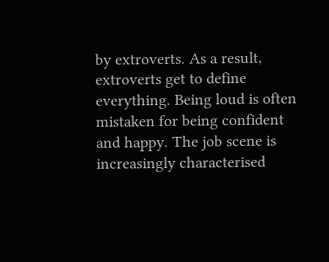by extroverts. As a result, extroverts get to define everything. Being loud is often mistaken for being confident and happy. The job scene is increasingly characterised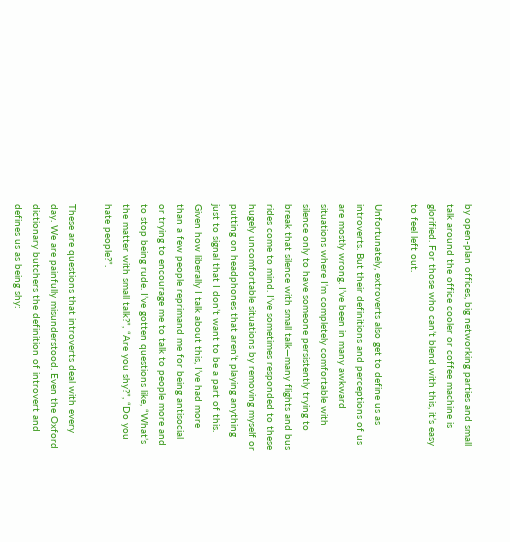by open-plan offices, big networking parties and small talk around the office cooler or coffee machine is glorified. For those who can’t blend with this, it’s easy to feel left out.

Unfortunately, extroverts also get to define us as introverts. But their definitions and perceptions of us are mostly wrong. I’ve been in many awkward situations where I’m completely comfortable with silence only to have someone persistently trying to break that silence with small talk—many flights and bus rides come to mind. I’ve sometimes responded to these hugely uncomfortable situations by removing myself or putting on headphones that aren’t playing anything just to signal that I don’t want to be a part of this. Given how liberally I talk about this, I’ve had more than a few people reprimand me for being antisocial or trying to encourage me to talk to people more and to stop being rude. I’ve gotten questions like, “What’s the matter with small talk?”, “Are you shy?”, “Do you hate people?”.

These are questions that introverts deal with every day. We are painfully misunderstood. Even the Oxford dictionary butchers the definition of introvert and defines us as being shy: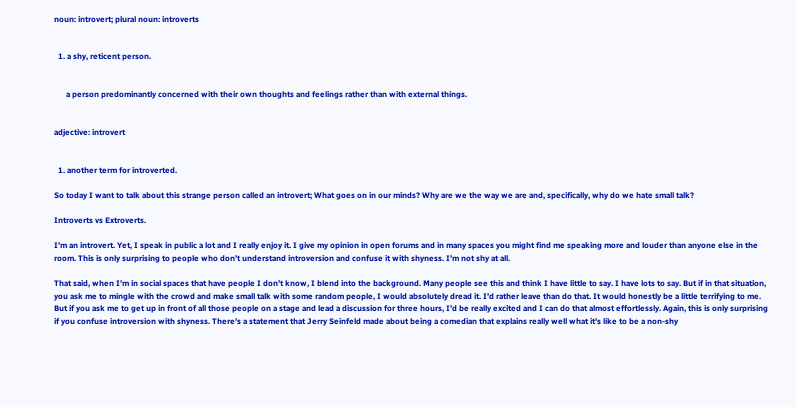noun: introvert; plural noun: introverts


  1. a shy, reticent person.


      a person predominantly concerned with their own thoughts and feelings rather than with external things.


adjective: introvert


  1. another term for introverted.

So today I want to talk about this strange person called an introvert; What goes on in our minds? Why are we the way we are and, specifically, why do we hate small talk?

Introverts vs Extroverts.

I’m an introvert. Yet, I speak in public a lot and I really enjoy it. I give my opinion in open forums and in many spaces you might find me speaking more and louder than anyone else in the room. This is only surprising to people who don’t understand introversion and confuse it with shyness. I’m not shy at all.

That said, when I’m in social spaces that have people I don’t know, I blend into the background. Many people see this and think I have little to say. I have lots to say. But if in that situation, you ask me to mingle with the crowd and make small talk with some random people, I would absolutely dread it. I’d rather leave than do that. It would honestly be a little terrifying to me. But if you ask me to get up in front of all those people on a stage and lead a discussion for three hours, I’d be really excited and I can do that almost effortlessly. Again, this is only surprising if you confuse introversion with shyness. There’s a statement that Jerry Seinfeld made about being a comedian that explains really well what it’s like to be a non-shy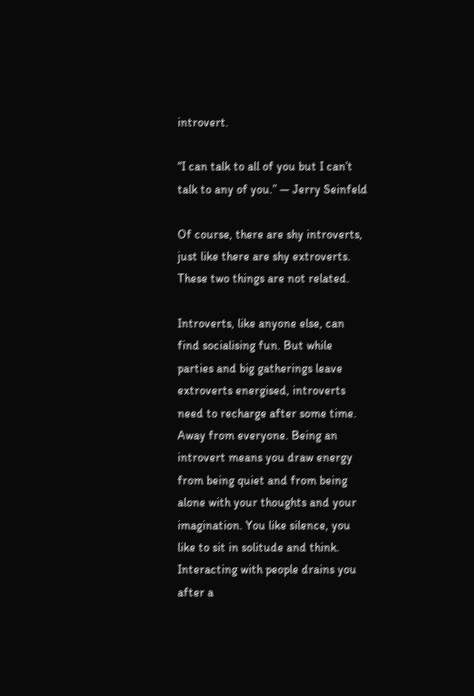introvert.

“I can talk to all of you but I can’t talk to any of you.” — Jerry Seinfeld

Of course, there are shy introverts, just like there are shy extroverts. These two things are not related.

Introverts, like anyone else, can find socialising fun. But while parties and big gatherings leave extroverts energised, introverts need to recharge after some time. Away from everyone. Being an introvert means you draw energy from being quiet and from being alone with your thoughts and your imagination. You like silence, you like to sit in solitude and think. Interacting with people drains you after a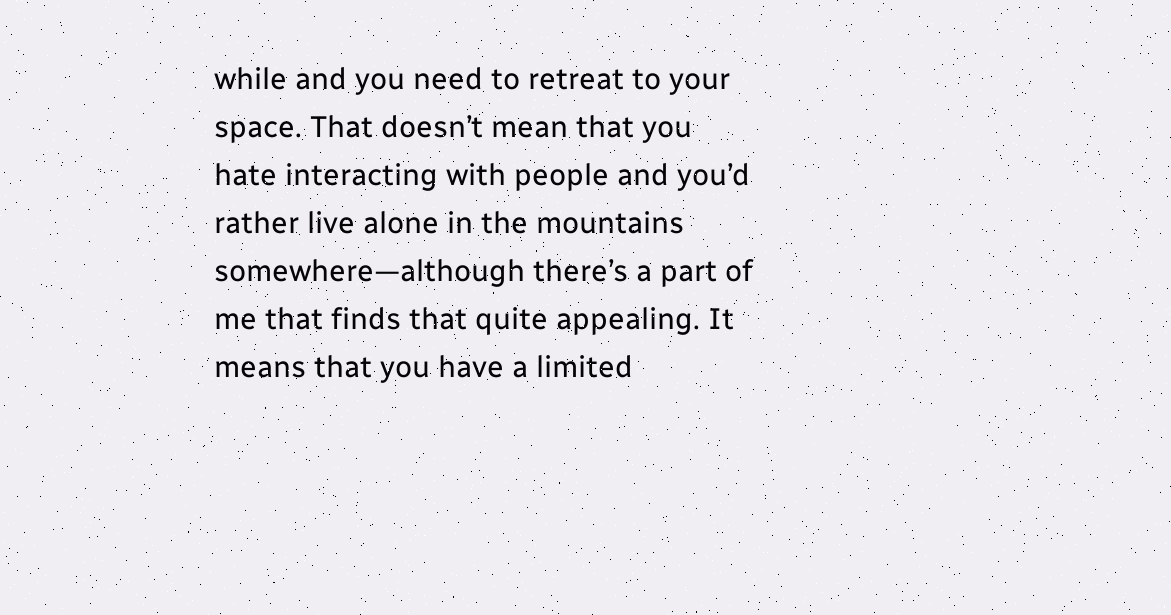while and you need to retreat to your space. That doesn’t mean that you hate interacting with people and you’d rather live alone in the mountains somewhere—although there’s a part of me that finds that quite appealing. It means that you have a limited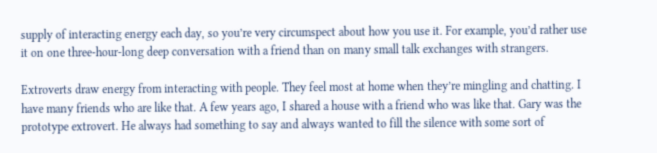supply of interacting energy each day, so you’re very circumspect about how you use it. For example, you’d rather use it on one three-hour-long deep conversation with a friend than on many small talk exchanges with strangers.

Extroverts draw energy from interacting with people. They feel most at home when they’re mingling and chatting. I have many friends who are like that. A few years ago, I shared a house with a friend who was like that. Gary was the prototype extrovert. He always had something to say and always wanted to fill the silence with some sort of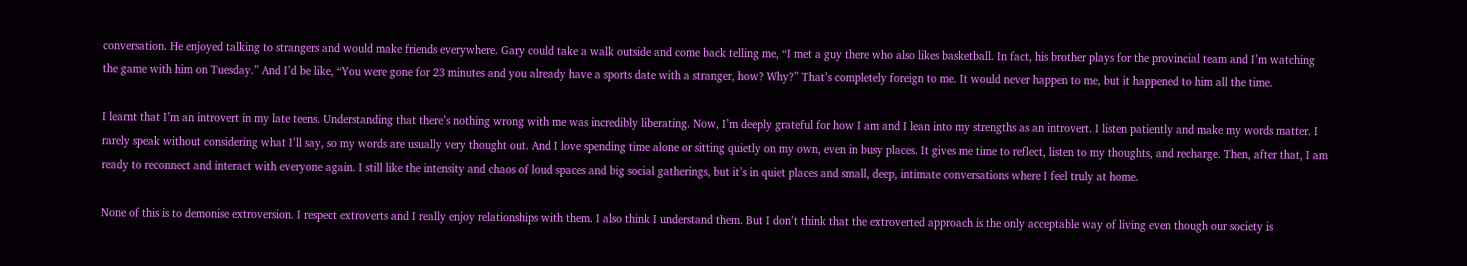conversation. He enjoyed talking to strangers and would make friends everywhere. Gary could take a walk outside and come back telling me, “I met a guy there who also likes basketball. In fact, his brother plays for the provincial team and I’m watching the game with him on Tuesday.” And I’d be like, “You were gone for 23 minutes and you already have a sports date with a stranger, how? Why?” That’s completely foreign to me. It would never happen to me, but it happened to him all the time.

I learnt that I’m an introvert in my late teens. Understanding that there’s nothing wrong with me was incredibly liberating. Now, I’m deeply grateful for how I am and I lean into my strengths as an introvert. I listen patiently and make my words matter. I rarely speak without considering what I’ll say, so my words are usually very thought out. And I love spending time alone or sitting quietly on my own, even in busy places. It gives me time to reflect, listen to my thoughts, and recharge. Then, after that, I am ready to reconnect and interact with everyone again. I still like the intensity and chaos of loud spaces and big social gatherings, but it’s in quiet places and small, deep, intimate conversations where I feel truly at home.

None of this is to demonise extroversion. I respect extroverts and I really enjoy relationships with them. I also think I understand them. But I don’t think that the extroverted approach is the only acceptable way of living even though our society is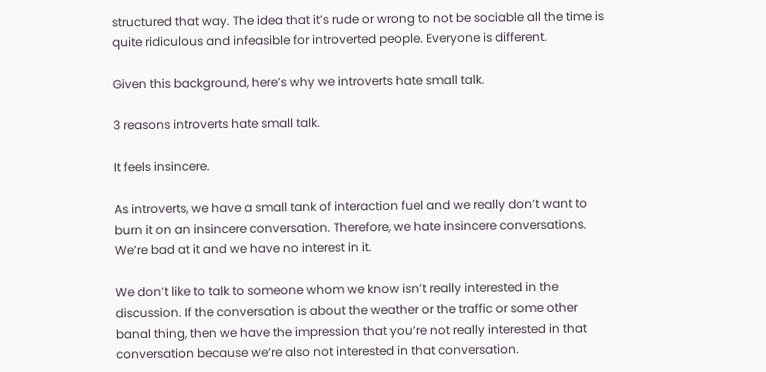structured that way. The idea that it’s rude or wrong to not be sociable all the time is quite ridiculous and infeasible for introverted people. Everyone is different.

Given this background, here’s why we introverts hate small talk.

3 reasons introverts hate small talk.

It feels insincere.

As introverts, we have a small tank of interaction fuel and we really don’t want to burn it on an insincere conversation. Therefore, we hate insincere conversations. We’re bad at it and we have no interest in it.

We don’t like to talk to someone whom we know isn’t really interested in the discussion. If the conversation is about the weather or the traffic or some other banal thing, then we have the impression that you’re not really interested in that conversation because we’re also not interested in that conversation.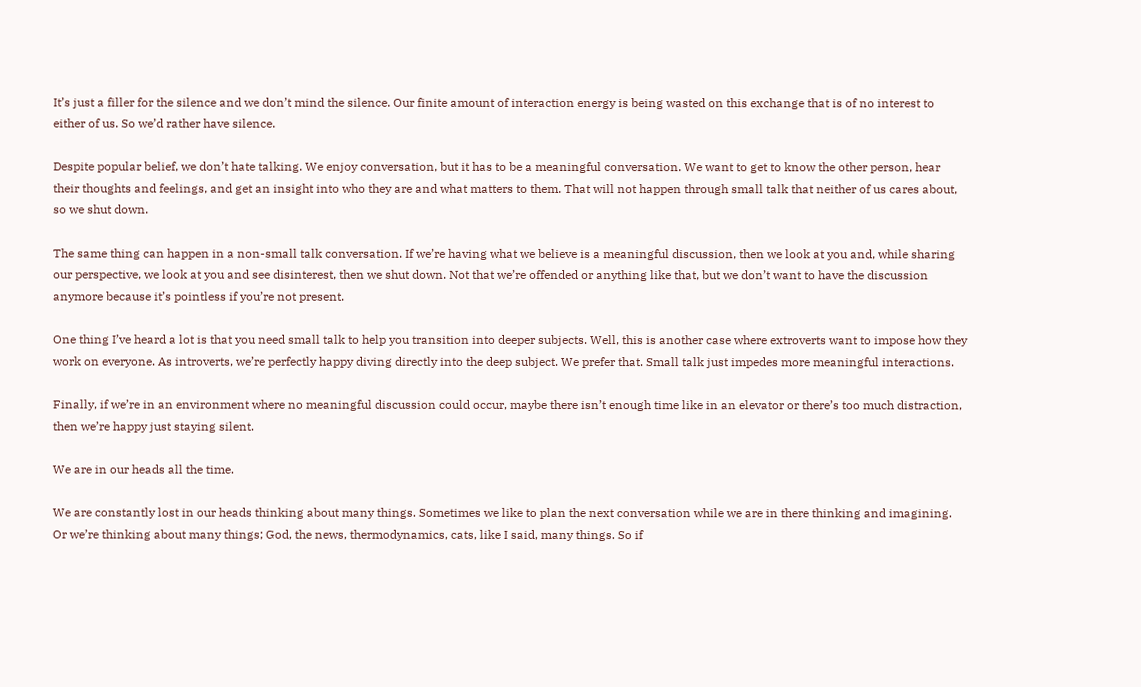It’s just a filler for the silence and we don’t mind the silence. Our finite amount of interaction energy is being wasted on this exchange that is of no interest to either of us. So we’d rather have silence.

Despite popular belief, we don’t hate talking. We enjoy conversation, but it has to be a meaningful conversation. We want to get to know the other person, hear their thoughts and feelings, and get an insight into who they are and what matters to them. That will not happen through small talk that neither of us cares about, so we shut down.

The same thing can happen in a non-small talk conversation. If we’re having what we believe is a meaningful discussion, then we look at you and, while sharing our perspective, we look at you and see disinterest, then we shut down. Not that we’re offended or anything like that, but we don’t want to have the discussion anymore because it’s pointless if you’re not present.

One thing I’ve heard a lot is that you need small talk to help you transition into deeper subjects. Well, this is another case where extroverts want to impose how they work on everyone. As introverts, we’re perfectly happy diving directly into the deep subject. We prefer that. Small talk just impedes more meaningful interactions.

Finally, if we’re in an environment where no meaningful discussion could occur, maybe there isn’t enough time like in an elevator or there’s too much distraction, then we’re happy just staying silent.

We are in our heads all the time.

We are constantly lost in our heads thinking about many things. Sometimes we like to plan the next conversation while we are in there thinking and imagining. Or we’re thinking about many things; God, the news, thermodynamics, cats, like I said, many things. So if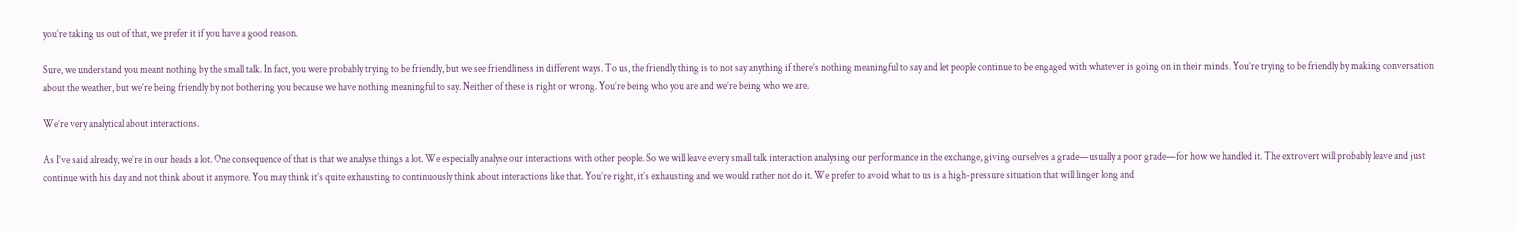you’re taking us out of that, we prefer it if you have a good reason.

Sure, we understand you meant nothing by the small talk. In fact, you were probably trying to be friendly, but we see friendliness in different ways. To us, the friendly thing is to not say anything if there’s nothing meaningful to say and let people continue to be engaged with whatever is going on in their minds. You’re trying to be friendly by making conversation about the weather, but we’re being friendly by not bothering you because we have nothing meaningful to say. Neither of these is right or wrong. You’re being who you are and we’re being who we are.

We’re very analytical about interactions.

As I’ve said already, we’re in our heads a lot. One consequence of that is that we analyse things a lot. We especially analyse our interactions with other people. So we will leave every small talk interaction analysing our performance in the exchange, giving ourselves a grade—usually a poor grade—for how we handled it. The extrovert will probably leave and just continue with his day and not think about it anymore. You may think it’s quite exhausting to continuously think about interactions like that. You’re right, it’s exhausting and we would rather not do it. We prefer to avoid what to us is a high-pressure situation that will linger long and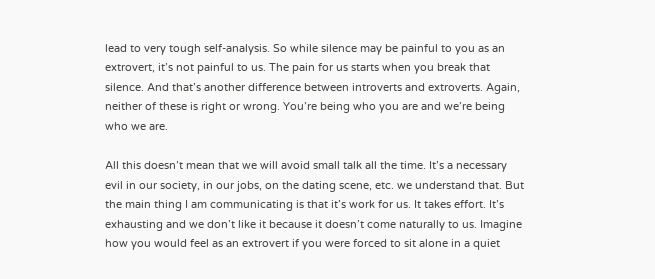lead to very tough self-analysis. So while silence may be painful to you as an extrovert, it’s not painful to us. The pain for us starts when you break that silence. And that’s another difference between introverts and extroverts. Again, neither of these is right or wrong. You’re being who you are and we’re being who we are.

All this doesn’t mean that we will avoid small talk all the time. It’s a necessary evil in our society, in our jobs, on the dating scene, etc. we understand that. But the main thing I am communicating is that it’s work for us. It takes effort. It’s exhausting and we don’t like it because it doesn’t come naturally to us. Imagine how you would feel as an extrovert if you were forced to sit alone in a quiet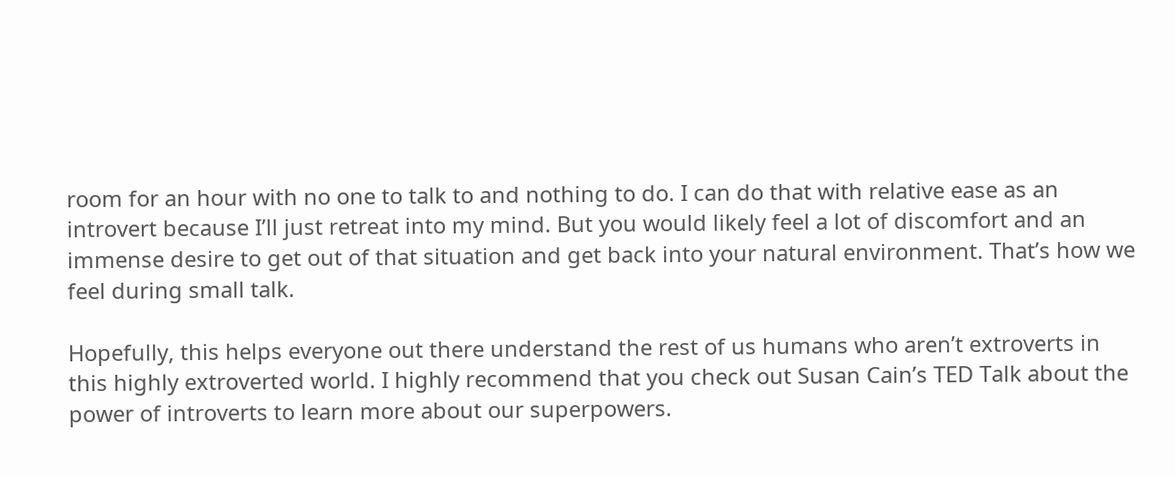room for an hour with no one to talk to and nothing to do. I can do that with relative ease as an introvert because I’ll just retreat into my mind. But you would likely feel a lot of discomfort and an immense desire to get out of that situation and get back into your natural environment. That’s how we feel during small talk.

Hopefully, this helps everyone out there understand the rest of us humans who aren’t extroverts in this highly extroverted world. I highly recommend that you check out Susan Cain’s TED Talk about the power of introverts to learn more about our superpowers.